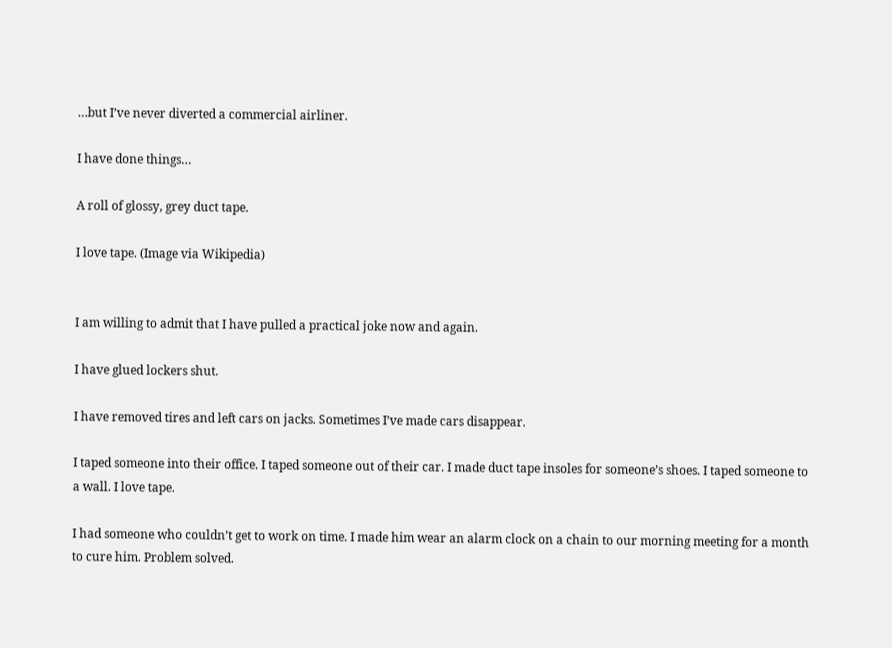…but I’ve never diverted a commercial airliner.

I have done things…

A roll of glossy, grey duct tape.

I love tape. (Image via Wikipedia)


I am willing to admit that I have pulled a practical joke now and again.

I have glued lockers shut.

I have removed tires and left cars on jacks. Sometimes I’ve made cars disappear.

I taped someone into their office. I taped someone out of their car. I made duct tape insoles for someone’s shoes. I taped someone to a wall. I love tape.

I had someone who couldn’t get to work on time. I made him wear an alarm clock on a chain to our morning meeting for a month to cure him. Problem solved.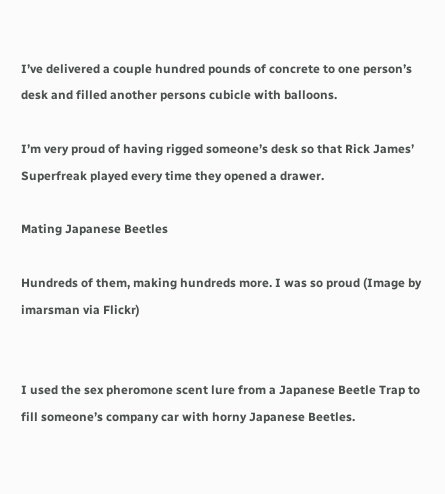I’ve delivered a couple hundred pounds of concrete to one person’s desk and filled another persons cubicle with balloons.

I’m very proud of having rigged someone’s desk so that Rick James’ Superfreak played every time they opened a drawer.

Mating Japanese Beetles

Hundreds of them, making hundreds more. I was so proud (Image by imarsman via Flickr)


I used the sex pheromone scent lure from a Japanese Beetle Trap to fill someone’s company car with horny Japanese Beetles.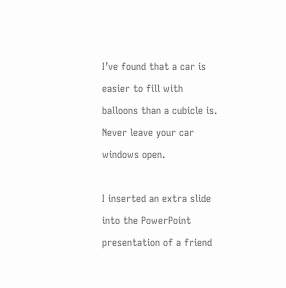I’ve found that a car is easier to fill with balloons than a cubicle is. Never leave your car windows open.

I inserted an extra slide into the PowerPoint presentation of a friend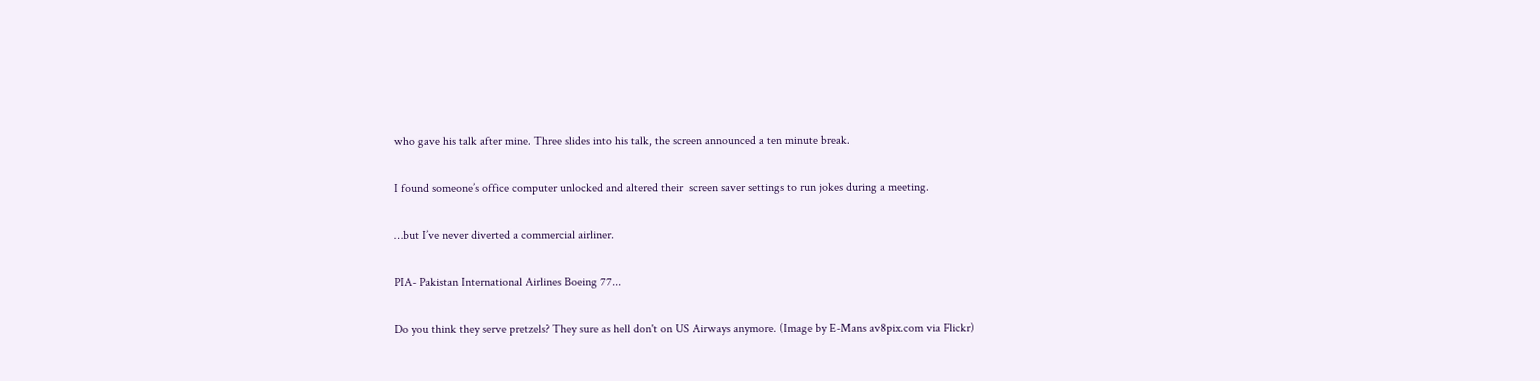who gave his talk after mine. Three slides into his talk, the screen announced a ten minute break.

I found someone’s office computer unlocked and altered their  screen saver settings to run jokes during a meeting.

…but I’ve never diverted a commercial airliner.

PIA- Pakistan International Airlines Boeing 77...

Do you think they serve pretzels? They sure as hell don't on US Airways anymore. (Image by E-Mans av8pix.com via Flickr)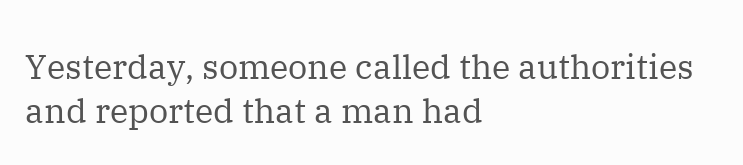Yesterday, someone called the authorities and reported that a man had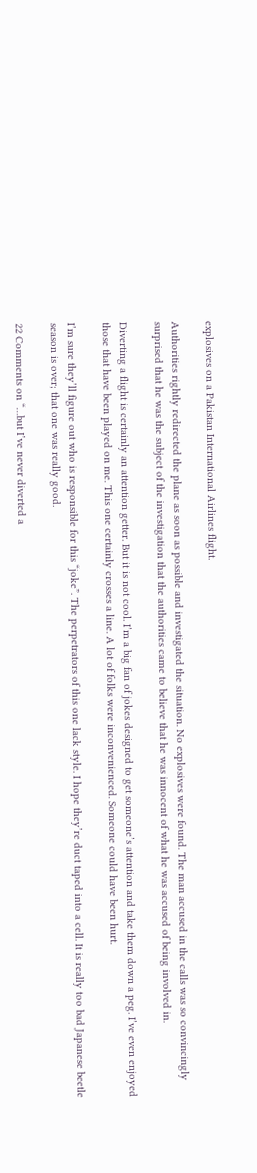explosives on a Pakistan International Airlines flight.

Authorities rightly redirected the plane as soon as possible and investigated the situation. No explosives were found. The man accused in the calls was so convincingly surprised that he was the subject of the investigation that the authorities came to believe that he was innocent of what he was accused of being involved in.

Diverting a flight is certainly an attention getter. But it is not cool. I’m a big fan of jokes designed to get someone’s attention and take them down a peg. I’ve even enjoyed those that have been played on me. This one certainly crosses a line. A lot of folks were inconvenienced. Someone could have been hurt.

I’m sure they’ll figure out who is responsible for this “joke”. The perpetrators of this one lack style. I hope they’re duct taped into a cell. It is really too bad Japanese beetle season is over; that one was really good.

22 Comments on “…but I’ve never diverted a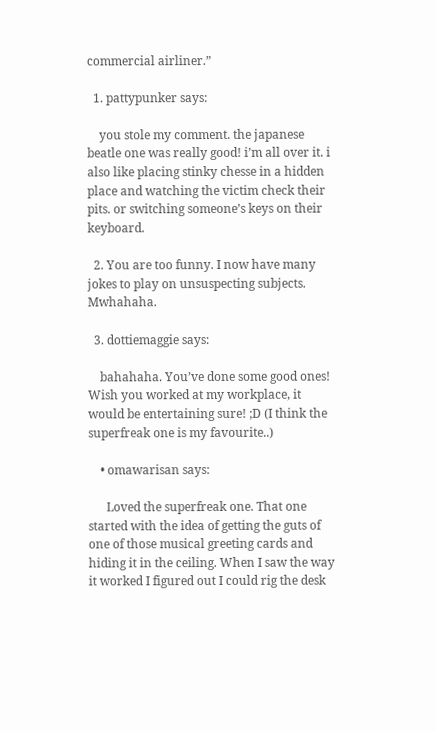commercial airliner.”

  1. pattypunker says:

    you stole my comment. the japanese beatle one was really good! i’m all over it. i also like placing stinky chesse in a hidden place and watching the victim check their pits. or switching someone’s keys on their keyboard.

  2. You are too funny. I now have many jokes to play on unsuspecting subjects. Mwhahaha.

  3. dottiemaggie says:

    bahahaha. You’ve done some good ones! Wish you worked at my workplace, it would be entertaining sure! ;D (I think the superfreak one is my favourite..)

    • omawarisan says:

      Loved the superfreak one. That one started with the idea of getting the guts of one of those musical greeting cards and hiding it in the ceiling. When I saw the way it worked I figured out I could rig the desk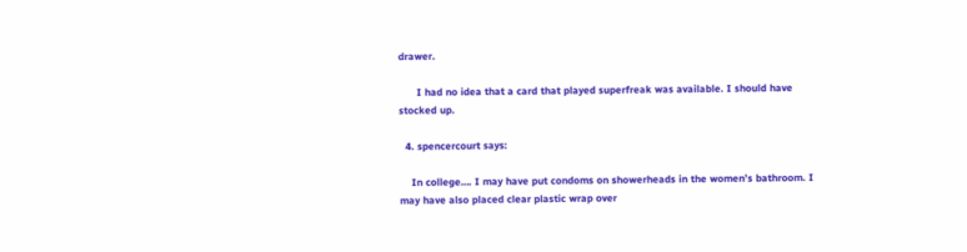drawer.

      I had no idea that a card that played superfreak was available. I should have stocked up.

  4. spencercourt says:

    In college…. I may have put condoms on showerheads in the women’s bathroom. I may have also placed clear plastic wrap over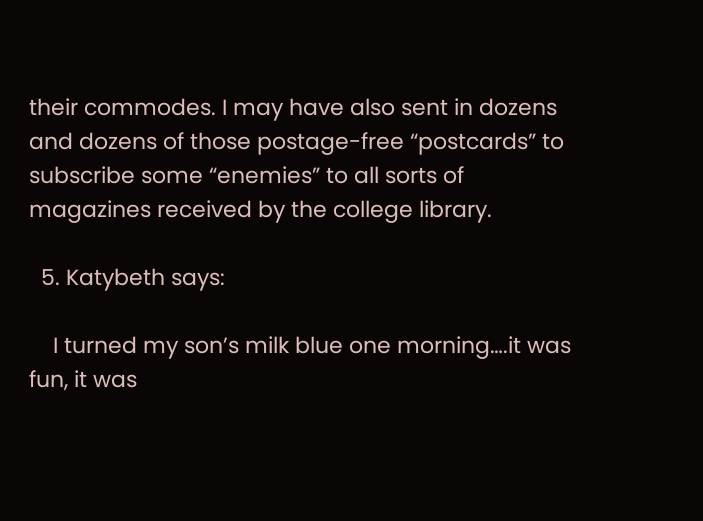their commodes. I may have also sent in dozens and dozens of those postage-free “postcards” to subscribe some “enemies” to all sorts of magazines received by the college library.

  5. Katybeth says:

    I turned my son’s milk blue one morning….it was fun, it was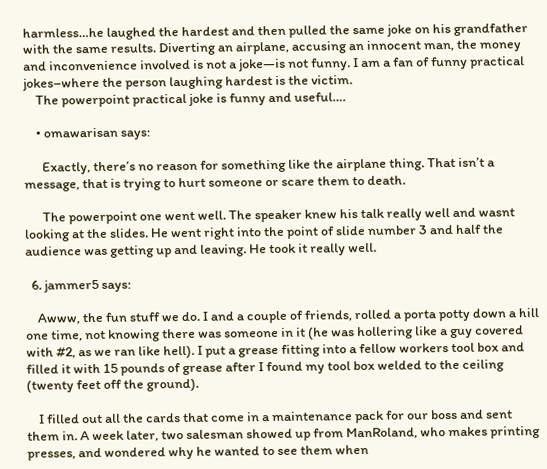harmless…he laughed the hardest and then pulled the same joke on his grandfather with the same results. Diverting an airplane, accusing an innocent man, the money and inconvenience involved is not a joke—is not funny. I am a fan of funny practical jokes–where the person laughing hardest is the victim.
    The powerpoint practical joke is funny and useful….

    • omawarisan says:

      Exactly, there’s no reason for something like the airplane thing. That isn’t a message, that is trying to hurt someone or scare them to death.

      The powerpoint one went well. The speaker knew his talk really well and wasnt looking at the slides. He went right into the point of slide number 3 and half the audience was getting up and leaving. He took it really well.

  6. jammer5 says:

    Awww, the fun stuff we do. I and a couple of friends, rolled a porta potty down a hill one time, not knowing there was someone in it (he was hollering like a guy covered with #2, as we ran like hell). I put a grease fitting into a fellow workers tool box and filled it with 15 pounds of grease after I found my tool box welded to the ceiling (twenty feet off the ground).

    I filled out all the cards that come in a maintenance pack for our boss and sent them in. A week later, two salesman showed up from ManRoland, who makes printing presses, and wondered why he wanted to see them when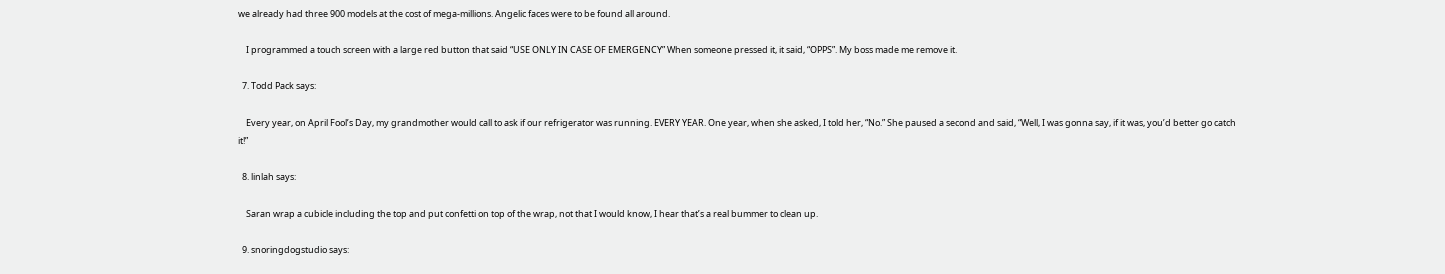we already had three 900 models at the cost of mega-millions. Angelic faces were to be found all around.

    I programmed a touch screen with a large red button that said “USE ONLY IN CASE OF EMERGENCY” When someone pressed it, it said, “OPPS”. My boss made me remove it.

  7. Todd Pack says:

    Every year, on April Fool’s Day, my grandmother would call to ask if our refrigerator was running. EVERY YEAR. One year, when she asked, I told her, “No.” She paused a second and said, “Well, I was gonna say, if it was, you’d better go catch it!”

  8. linlah says:

    Saran wrap a cubicle including the top and put confetti on top of the wrap, not that I would know, I hear that’s a real bummer to clean up.

  9. snoringdogstudio says: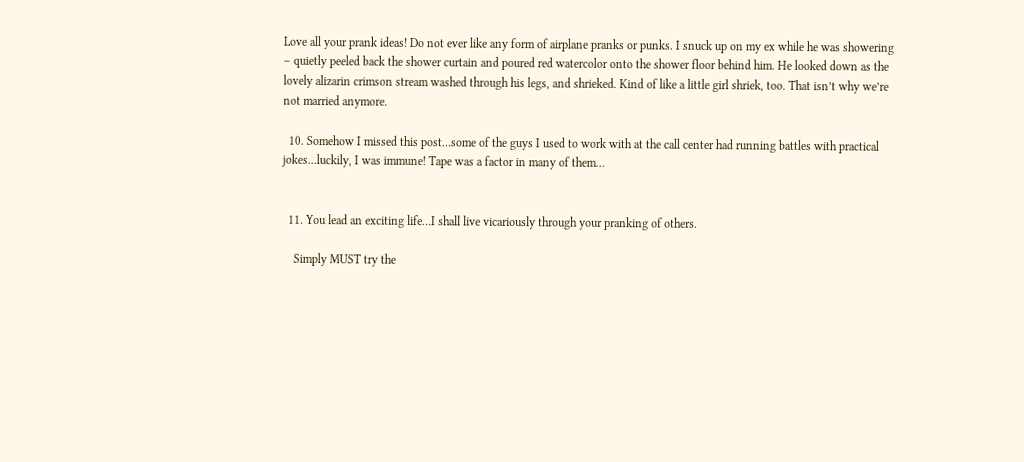Love all your prank ideas! Do not ever like any form of airplane pranks or punks. I snuck up on my ex while he was showering – quietly peeled back the shower curtain and poured red watercolor onto the shower floor behind him. He looked down as the lovely alizarin crimson stream washed through his legs, and shrieked. Kind of like a little girl shriek, too. That isn’t why we’re not married anymore.

  10. Somehow I missed this post…some of the guys I used to work with at the call center had running battles with practical jokes…luckily, I was immune! Tape was a factor in many of them…


  11. You lead an exciting life…I shall live vicariously through your pranking of others.

    Simply MUST try the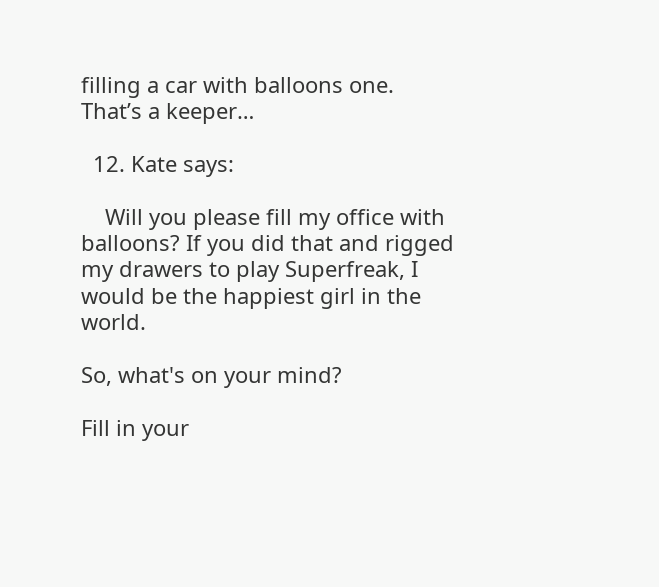filling a car with balloons one. That’s a keeper…

  12. Kate says:

    Will you please fill my office with balloons? If you did that and rigged my drawers to play Superfreak, I would be the happiest girl in the world.

So, what's on your mind?

Fill in your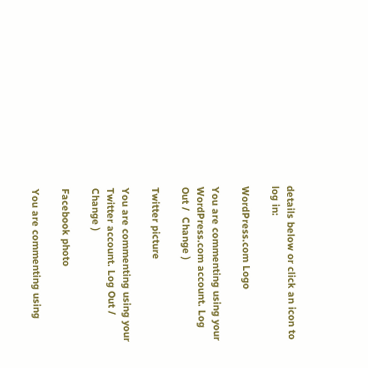details below or click an icon to log in:

WordPress.com Logo

You are commenting using your WordPress.com account. Log Out /  Change )

Twitter picture

You are commenting using your Twitter account. Log Out /  Change )

Facebook photo

You are commenting using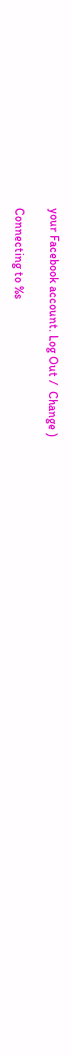your Facebook account. Log Out /  Change )

Connecting to %s